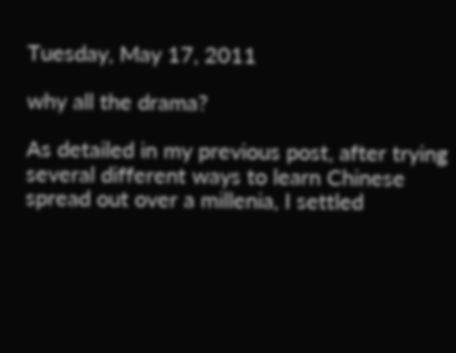Tuesday, May 17, 2011

why all the drama?

As detailed in my previous post, after trying several different ways to learn Chinese spread out over a millenia, I settled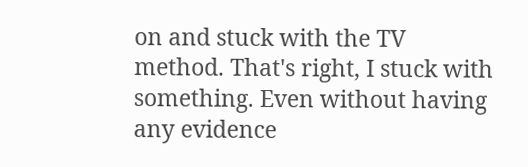on and stuck with the TV method. That's right, I stuck with something. Even without having any evidence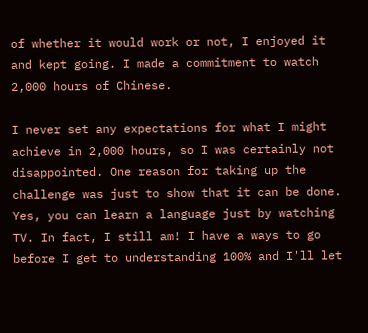of whether it would work or not, I enjoyed it and kept going. I made a commitment to watch 2,000 hours of Chinese.

I never set any expectations for what I might achieve in 2,000 hours, so I was certainly not disappointed. One reason for taking up the challenge was just to show that it can be done. Yes, you can learn a language just by watching TV. In fact, I still am! I have a ways to go before I get to understanding 100% and I'll let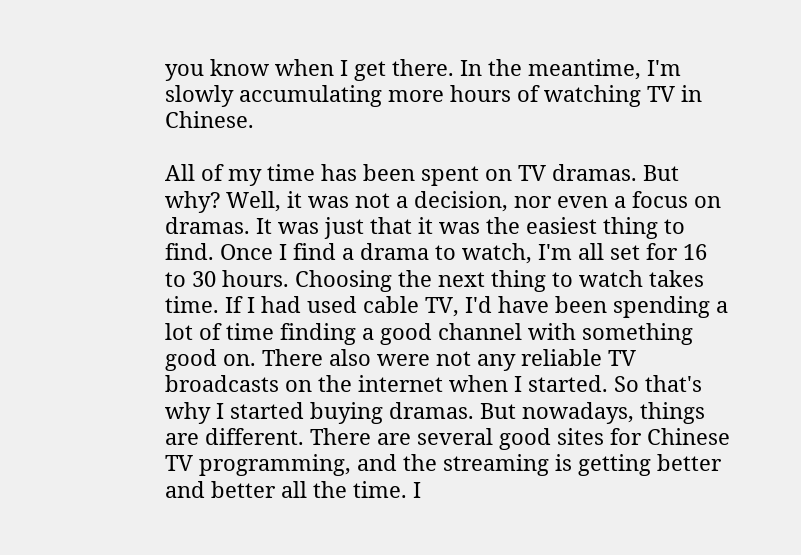you know when I get there. In the meantime, I'm slowly accumulating more hours of watching TV in Chinese.

All of my time has been spent on TV dramas. But why? Well, it was not a decision, nor even a focus on dramas. It was just that it was the easiest thing to find. Once I find a drama to watch, I'm all set for 16 to 30 hours. Choosing the next thing to watch takes time. If I had used cable TV, I'd have been spending a lot of time finding a good channel with something good on. There also were not any reliable TV broadcasts on the internet when I started. So that's why I started buying dramas. But nowadays, things are different. There are several good sites for Chinese TV programming, and the streaming is getting better and better all the time. I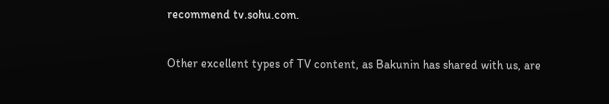recommend tv.sohu.com.

Other excellent types of TV content, as Bakunin has shared with us, are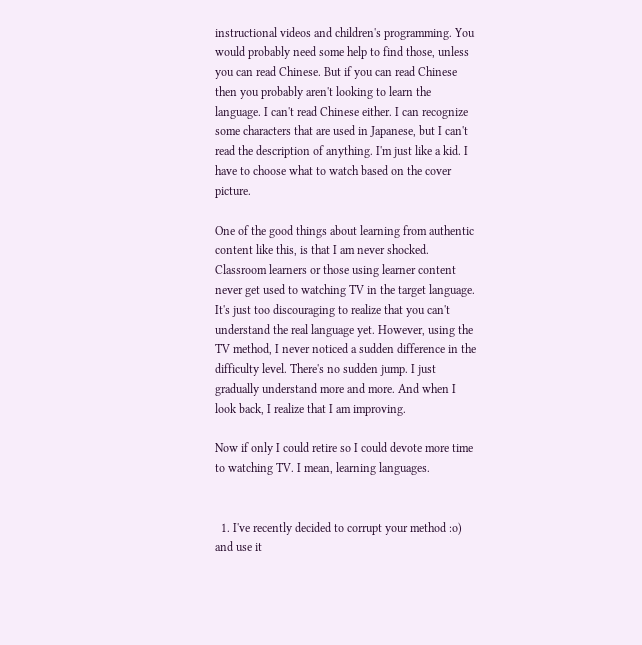instructional videos and children's programming. You would probably need some help to find those, unless you can read Chinese. But if you can read Chinese then you probably aren't looking to learn the language. I can't read Chinese either. I can recognize some characters that are used in Japanese, but I can't read the description of anything. I'm just like a kid. I have to choose what to watch based on the cover picture.

One of the good things about learning from authentic content like this, is that I am never shocked. Classroom learners or those using learner content never get used to watching TV in the target language. It's just too discouraging to realize that you can't understand the real language yet. However, using the TV method, I never noticed a sudden difference in the difficulty level. There's no sudden jump. I just gradually understand more and more. And when I look back, I realize that I am improving.

Now if only I could retire so I could devote more time to watching TV. I mean, learning languages.


  1. I've recently decided to corrupt your method :o) and use it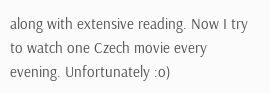along with extensive reading. Now I try to watch one Czech movie every evening. Unfortunately :o)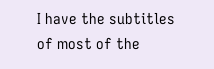I have the subtitles of most of the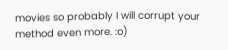movies so probably I will corrupt your method even more. :o)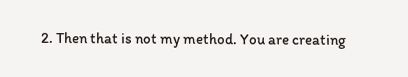2. Then that is not my method. You are creating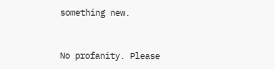something new.


No profanity. Please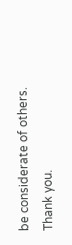be considerate of others. Thank you.